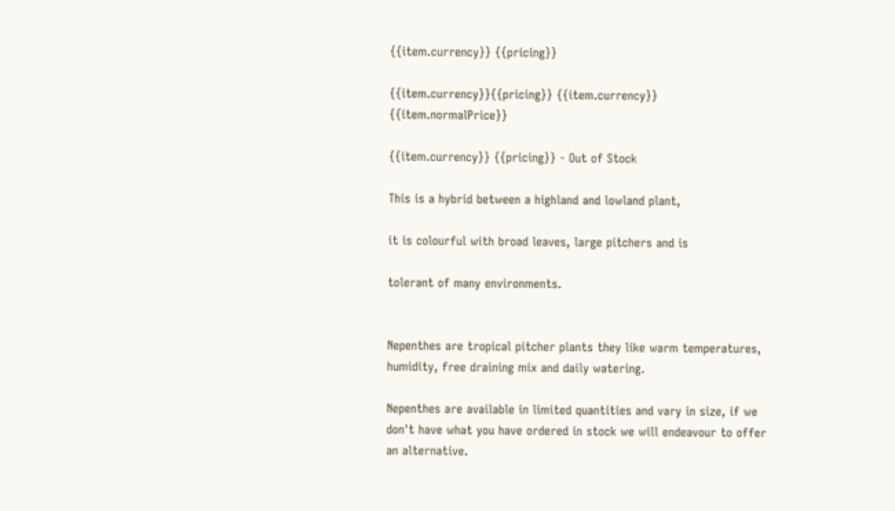{{item.currency}} {{pricing}}

{{item.currency}}{{pricing}} {{item.currency}} {{item.normalPrice}}

{{item.currency}} {{pricing}} - Out of Stock

This is a hybrid between a highland and lowland plant,

it is colourful with broad leaves, large pitchers and is

tolerant of many environments.


Nepenthes are tropical pitcher plants they like warm temperatures, humidity, free draining mix and daily watering.

Nepenthes are available in limited quantities and vary in size, if we don't have what you have ordered in stock we will endeavour to offer an alternative.